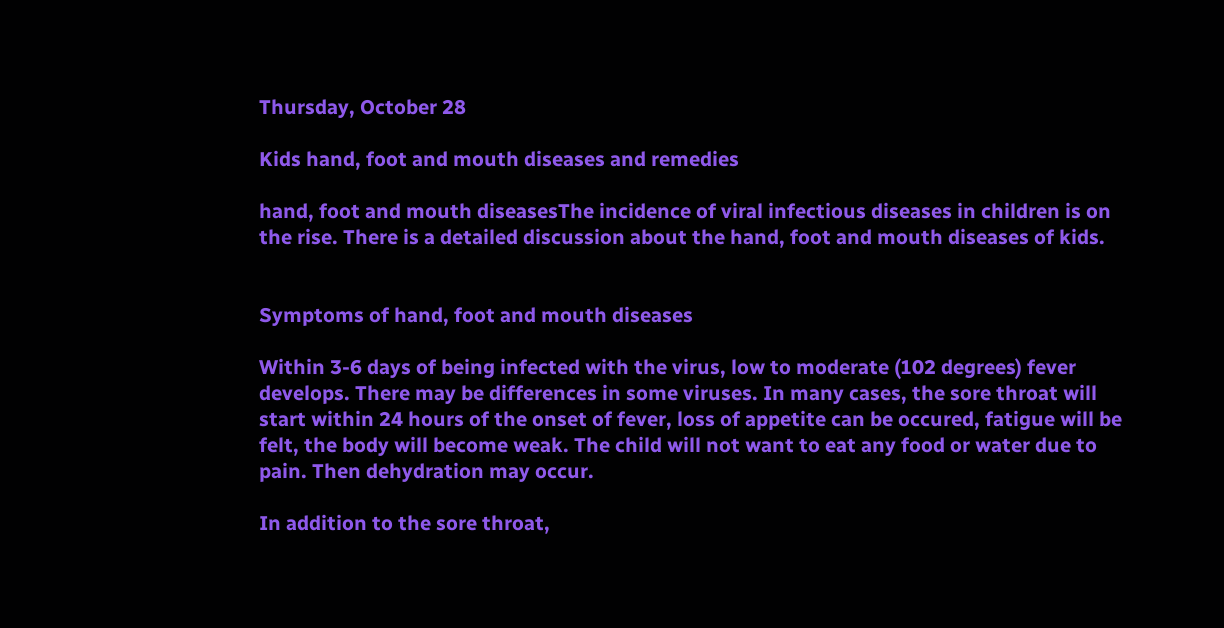Thursday, October 28

Kids hand, foot and mouth diseases and remedies

hand, foot and mouth diseasesThe incidence of viral infectious diseases in children is on the rise. There is a detailed discussion about the hand, foot and mouth diseases of kids.


Symptoms of hand, foot and mouth diseases

Within 3-6 days of being infected with the virus, low to moderate (102 degrees) fever develops. There may be differences in some viruses. In many cases, the sore throat will start within 24 hours of the onset of fever, loss of appetite can be occured, fatigue will be felt, the body will become weak. The child will not want to eat any food or water due to pain. Then dehydration may occur.

In addition to the sore throat,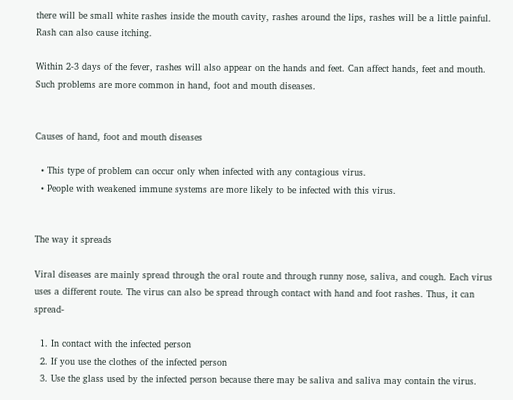there will be small white rashes inside the mouth cavity, rashes around the lips, rashes will be a little painful. Rash can also cause itching.

Within 2-3 days of the fever, rashes will also appear on the hands and feet. Can affect hands, feet and mouth. Such problems are more common in hand, foot and mouth diseases.


Causes of hand, foot and mouth diseases

  • This type of problem can occur only when infected with any contagious virus.
  • People with weakened immune systems are more likely to be infected with this virus.


The way it spreads

Viral diseases are mainly spread through the oral route and through runny nose, saliva, and cough. Each virus uses a different route. The virus can also be spread through contact with hand and foot rashes. Thus, it can spread-

  1. In contact with the infected person
  2. If you use the clothes of the infected person
  3. Use the glass used by the infected person because there may be saliva and saliva may contain the virus.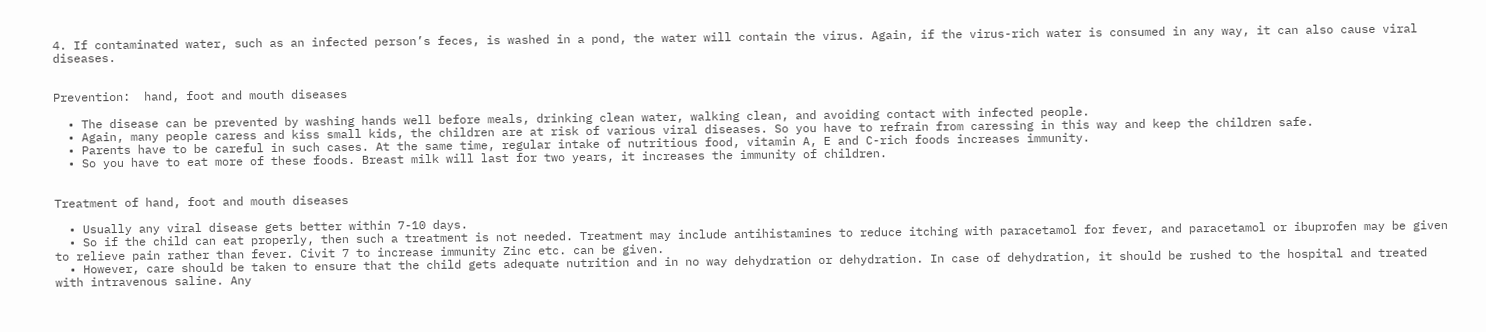4. If contaminated water, such as an infected person’s feces, is washed in a pond, the water will contain the virus. Again, if the virus-rich water is consumed in any way, it can also cause viral diseases.


Prevention:  hand, foot and mouth diseases

  • The disease can be prevented by washing hands well before meals, drinking clean water, walking clean, and avoiding contact with infected people.
  • Again, many people caress and kiss small kids, the children are at risk of various viral diseases. So you have to refrain from caressing in this way and keep the children safe.
  • Parents have to be careful in such cases. At the same time, regular intake of nutritious food, vitamin A, E and C-rich foods increases immunity.
  • So you have to eat more of these foods. Breast milk will last for two years, it increases the immunity of children.


Treatment of hand, foot and mouth diseases

  • Usually any viral disease gets better within 7-10 days.
  • So if the child can eat properly, then such a treatment is not needed. Treatment may include antihistamines to reduce itching with paracetamol for fever, and paracetamol or ibuprofen may be given to relieve pain rather than fever. Civit 7 to increase immunity Zinc etc. can be given.
  • However, care should be taken to ensure that the child gets adequate nutrition and in no way dehydration or dehydration. In case of dehydration, it should be rushed to the hospital and treated with intravenous saline. Any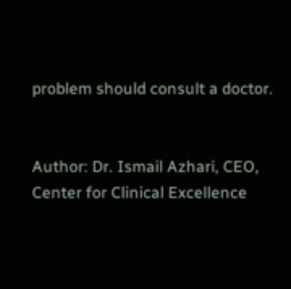problem should consult a doctor.


Author: Dr. Ismail Azhari, CEO, Center for Clinical Excellence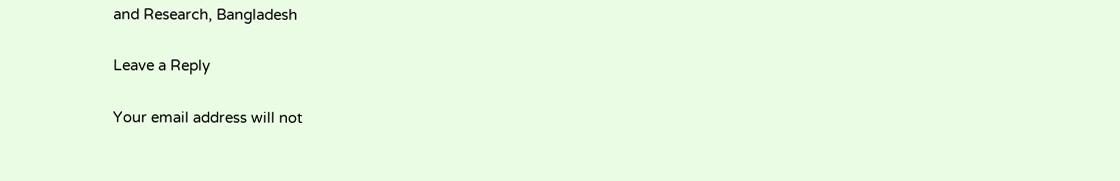and Research, Bangladesh

Leave a Reply

Your email address will not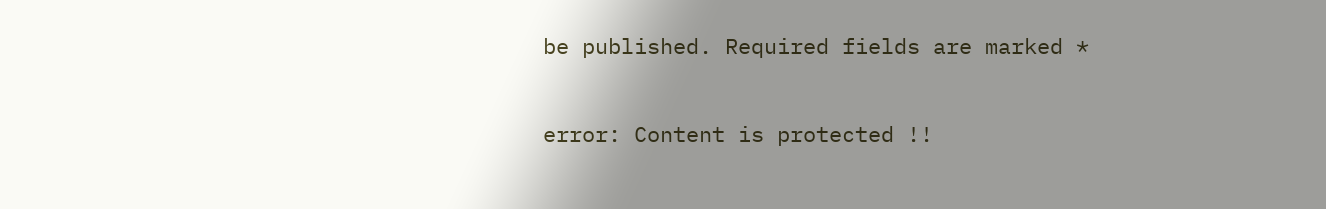be published. Required fields are marked *

error: Content is protected !!